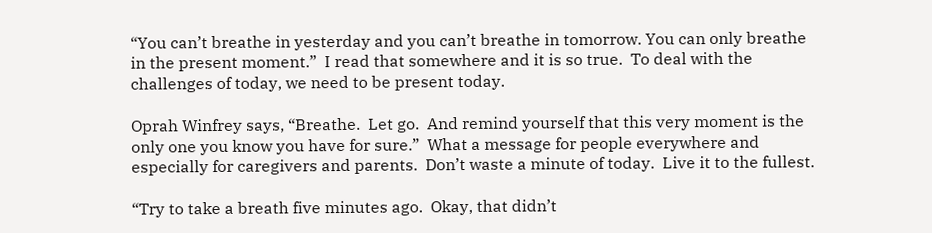“You can’t breathe in yesterday and you can’t breathe in tomorrow. You can only breathe in the present moment.”  I read that somewhere and it is so true.  To deal with the challenges of today, we need to be present today.

Oprah Winfrey says, “Breathe.  Let go.  And remind yourself that this very moment is the only one you know you have for sure.”  What a message for people everywhere and especially for caregivers and parents.  Don’t waste a minute of today.  Live it to the fullest.

“Try to take a breath five minutes ago.  Okay, that didn’t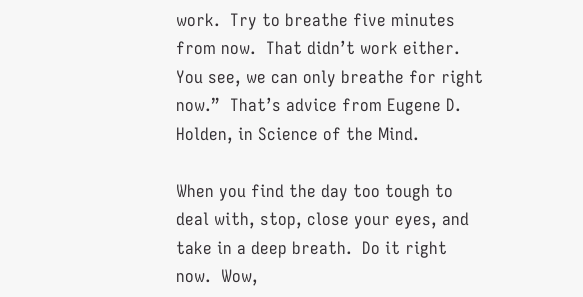work.  Try to breathe five minutes from now.  That didn’t work either.  You see, we can only breathe for right now.”  That’s advice from Eugene D. Holden, in Science of the Mind.

When you find the day too tough to deal with, stop, close your eyes, and take in a deep breath.  Do it right now.  Wow,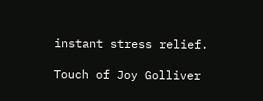instant stress relief.

Touch of Joy Golliver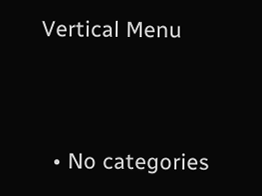Vertical Menu



  • No categories